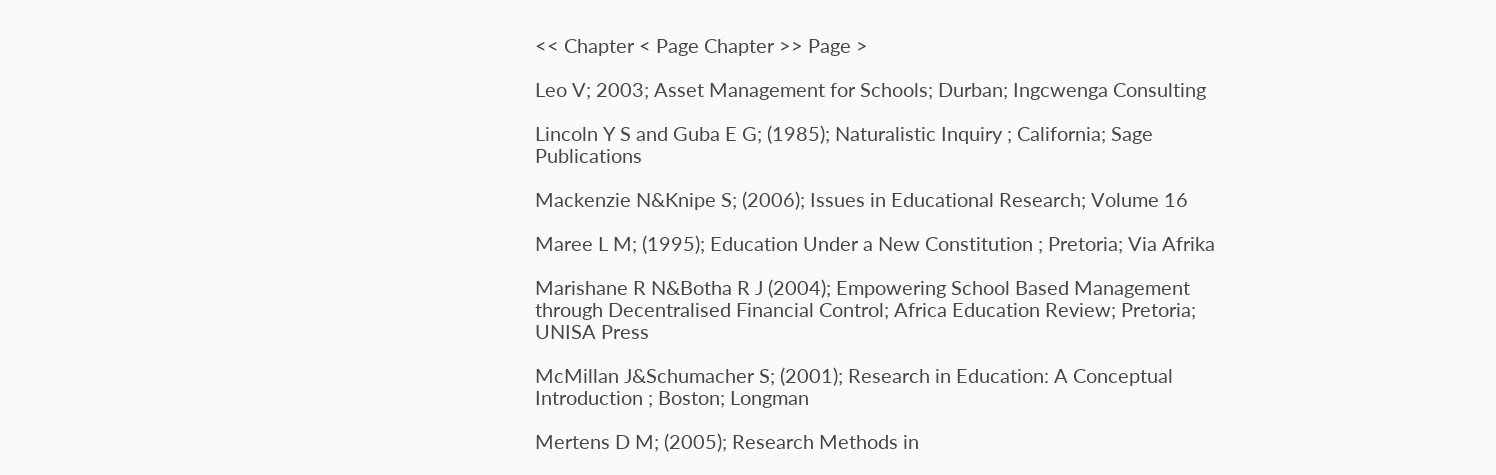<< Chapter < Page Chapter >> Page >

Leo V; 2003; Asset Management for Schools; Durban; Ingcwenga Consulting

Lincoln Y S and Guba E G; (1985); Naturalistic Inquiry ; California; Sage Publications

Mackenzie N&Knipe S; (2006); Issues in Educational Research; Volume 16

Maree L M; (1995); Education Under a New Constitution ; Pretoria; Via Afrika

Marishane R N&Botha R J (2004); Empowering School Based Management through Decentralised Financial Control; Africa Education Review; Pretoria; UNISA Press

McMillan J&Schumacher S; (2001); Research in Education: A Conceptual Introduction ; Boston; Longman

Mertens D M; (2005); Research Methods in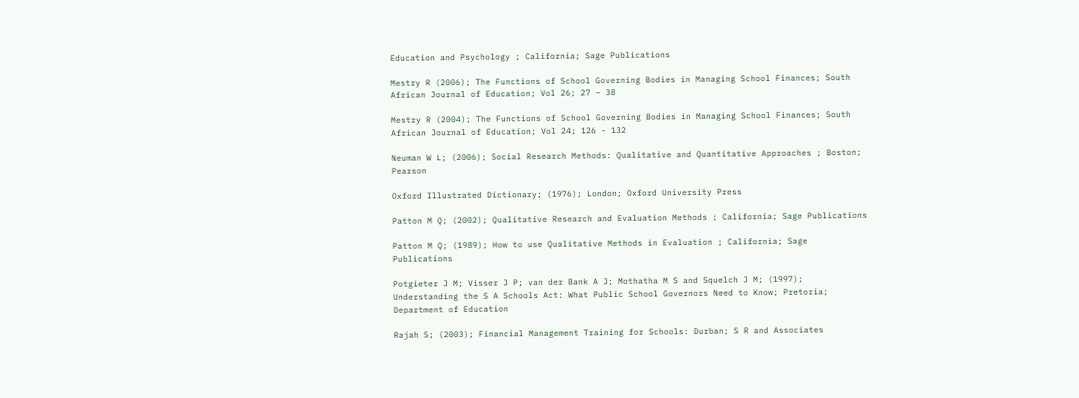Education and Psychology ; California; Sage Publications

Mestry R (2006); The Functions of School Governing Bodies in Managing School Finances; South African Journal of Education; Vol 26; 27 – 38

Mestry R (2004); The Functions of School Governing Bodies in Managing School Finances; South African Journal of Education; Vol 24; 126 - 132

Neuman W L; (2006); Social Research Methods: Qualitative and Quantitative Approaches ; Boston; Pearson

Oxford Illustrated Dictionary; (1976); London; Oxford University Press

Patton M Q; (2002); Qualitative Research and Evaluation Methods ; California; Sage Publications

Patton M Q; (1989); How to use Qualitative Methods in Evaluation ; California; Sage Publications

Potgieter J M; Visser J P; van der Bank A J; Mothatha M S and Squelch J M; (1997); Understanding the S A Schools Act: What Public School Governors Need to Know; Pretoria; Department of Education

Rajah S; (2003); Financial Management Training for Schools: Durban; S R and Associates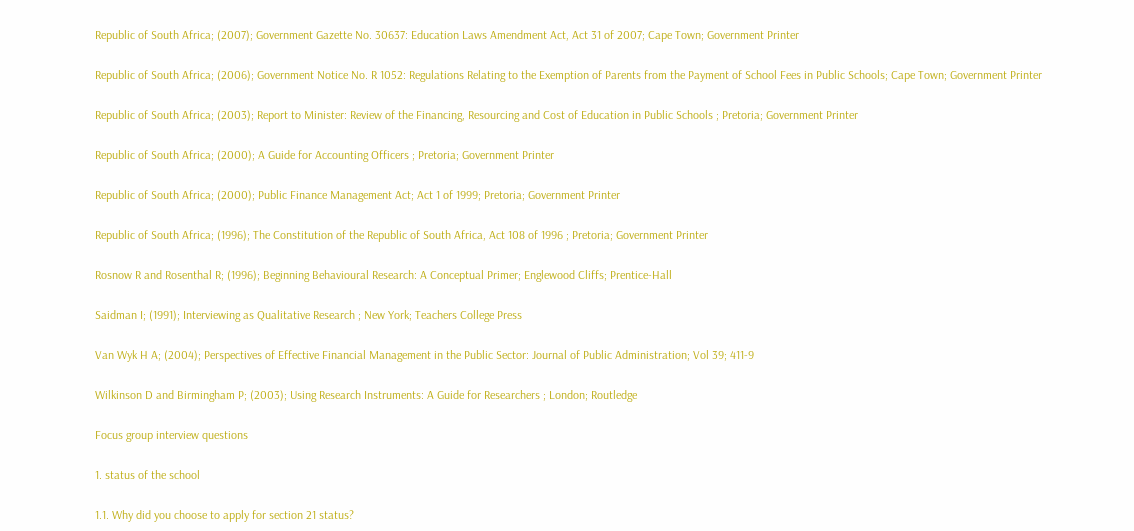Republic of South Africa; (2007); Government Gazette No. 30637: Education Laws Amendment Act, Act 31 of 2007; Cape Town; Government Printer

Republic of South Africa; (2006); Government Notice No. R 1052: Regulations Relating to the Exemption of Parents from the Payment of School Fees in Public Schools; Cape Town; Government Printer

Republic of South Africa; (2003); Report to Minister: Review of the Financing, Resourcing and Cost of Education in Public Schools ; Pretoria; Government Printer

Republic of South Africa; (2000); A Guide for Accounting Officers ; Pretoria; Government Printer

Republic of South Africa; (2000); Public Finance Management Act; Act 1 of 1999; Pretoria; Government Printer

Republic of South Africa; (1996); The Constitution of the Republic of South Africa, Act 108 of 1996 ; Pretoria; Government Printer

Rosnow R and Rosenthal R; (1996); Beginning Behavioural Research: A Conceptual Primer; Englewood Cliffs; Prentice-Hall

Saidman I; (1991); Interviewing as Qualitative Research ; New York; Teachers College Press

Van Wyk H A; (2004); Perspectives of Effective Financial Management in the Public Sector: Journal of Public Administration; Vol 39; 411-9

Wilkinson D and Birmingham P; (2003); Using Research Instruments: A Guide for Researchers ; London; Routledge

Focus group interview questions

1. status of the school

1.1. Why did you choose to apply for section 21 status?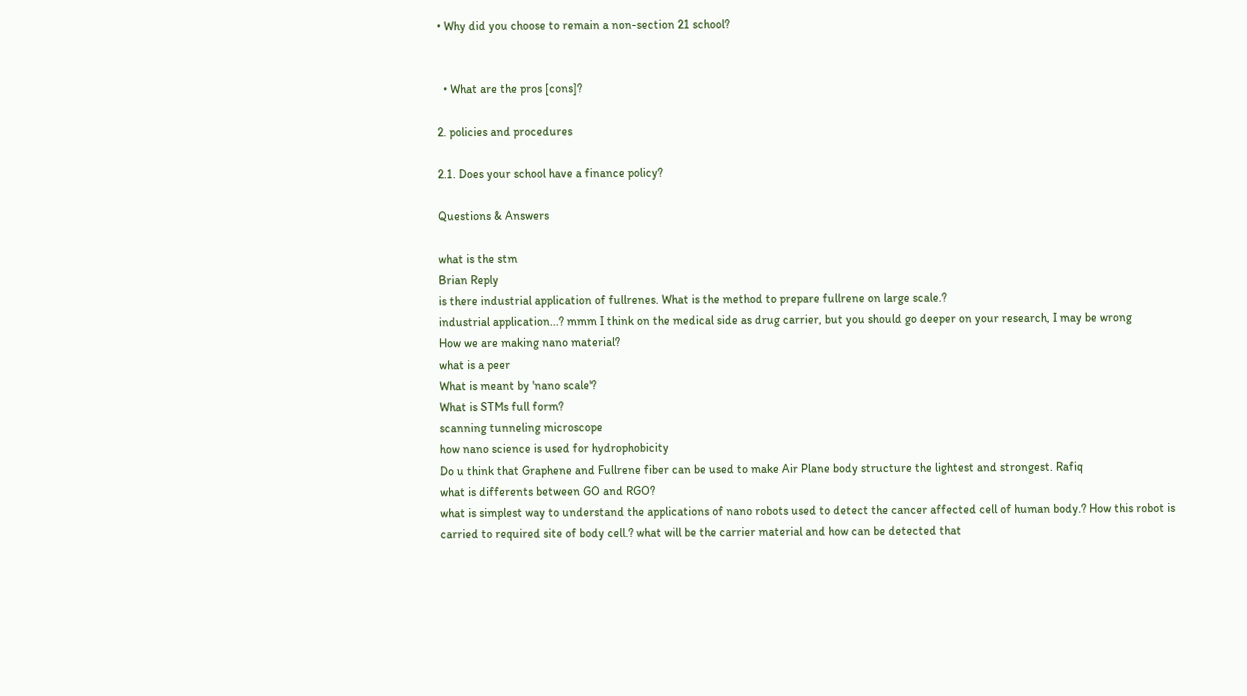• Why did you choose to remain a non-section 21 school?


  • What are the pros [cons]?

2. policies and procedures

2.1. Does your school have a finance policy?

Questions & Answers

what is the stm
Brian Reply
is there industrial application of fullrenes. What is the method to prepare fullrene on large scale.?
industrial application...? mmm I think on the medical side as drug carrier, but you should go deeper on your research, I may be wrong
How we are making nano material?
what is a peer
What is meant by 'nano scale'?
What is STMs full form?
scanning tunneling microscope
how nano science is used for hydrophobicity
Do u think that Graphene and Fullrene fiber can be used to make Air Plane body structure the lightest and strongest. Rafiq
what is differents between GO and RGO?
what is simplest way to understand the applications of nano robots used to detect the cancer affected cell of human body.? How this robot is carried to required site of body cell.? what will be the carrier material and how can be detected that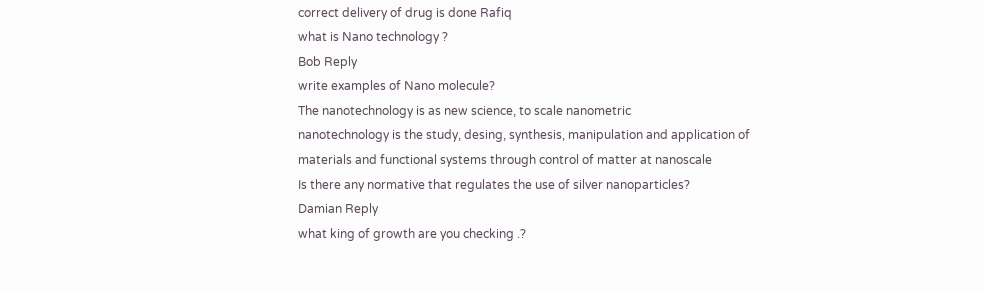correct delivery of drug is done Rafiq
what is Nano technology ?
Bob Reply
write examples of Nano molecule?
The nanotechnology is as new science, to scale nanometric
nanotechnology is the study, desing, synthesis, manipulation and application of materials and functional systems through control of matter at nanoscale
Is there any normative that regulates the use of silver nanoparticles?
Damian Reply
what king of growth are you checking .?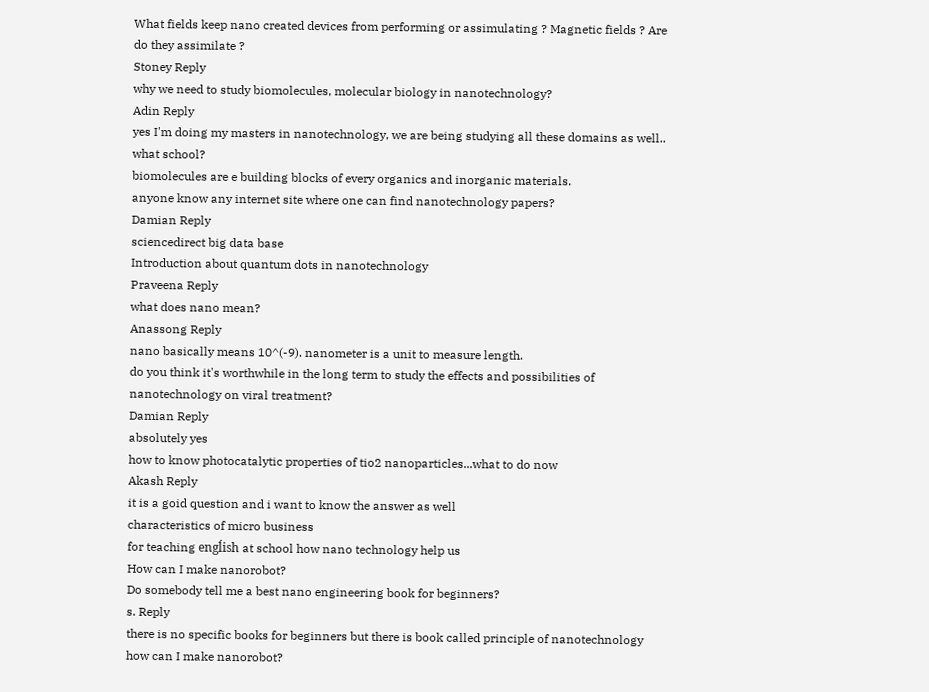What fields keep nano created devices from performing or assimulating ? Magnetic fields ? Are do they assimilate ?
Stoney Reply
why we need to study biomolecules, molecular biology in nanotechnology?
Adin Reply
yes I'm doing my masters in nanotechnology, we are being studying all these domains as well..
what school?
biomolecules are e building blocks of every organics and inorganic materials.
anyone know any internet site where one can find nanotechnology papers?
Damian Reply
sciencedirect big data base
Introduction about quantum dots in nanotechnology
Praveena Reply
what does nano mean?
Anassong Reply
nano basically means 10^(-9). nanometer is a unit to measure length.
do you think it's worthwhile in the long term to study the effects and possibilities of nanotechnology on viral treatment?
Damian Reply
absolutely yes
how to know photocatalytic properties of tio2 nanoparticles...what to do now
Akash Reply
it is a goid question and i want to know the answer as well
characteristics of micro business
for teaching engĺish at school how nano technology help us
How can I make nanorobot?
Do somebody tell me a best nano engineering book for beginners?
s. Reply
there is no specific books for beginners but there is book called principle of nanotechnology
how can I make nanorobot?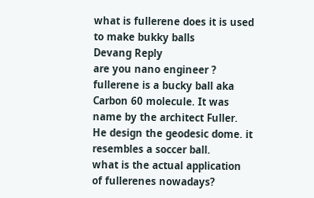what is fullerene does it is used to make bukky balls
Devang Reply
are you nano engineer ?
fullerene is a bucky ball aka Carbon 60 molecule. It was name by the architect Fuller. He design the geodesic dome. it resembles a soccer ball.
what is the actual application of fullerenes nowadays?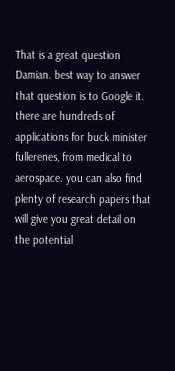That is a great question Damian. best way to answer that question is to Google it. there are hundreds of applications for buck minister fullerenes, from medical to aerospace. you can also find plenty of research papers that will give you great detail on the potential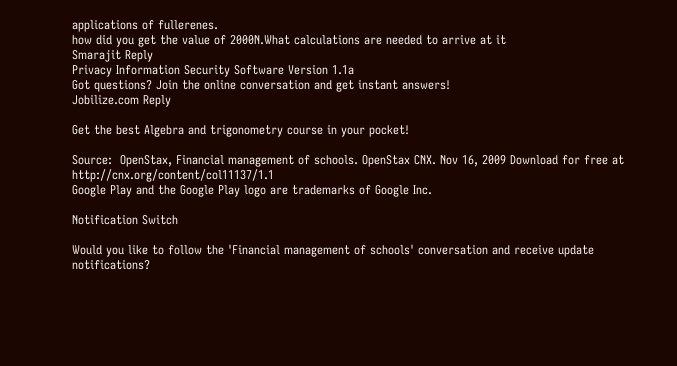applications of fullerenes.
how did you get the value of 2000N.What calculations are needed to arrive at it
Smarajit Reply
Privacy Information Security Software Version 1.1a
Got questions? Join the online conversation and get instant answers!
Jobilize.com Reply

Get the best Algebra and trigonometry course in your pocket!

Source:  OpenStax, Financial management of schools. OpenStax CNX. Nov 16, 2009 Download for free at http://cnx.org/content/col11137/1.1
Google Play and the Google Play logo are trademarks of Google Inc.

Notification Switch

Would you like to follow the 'Financial management of schools' conversation and receive update notifications?